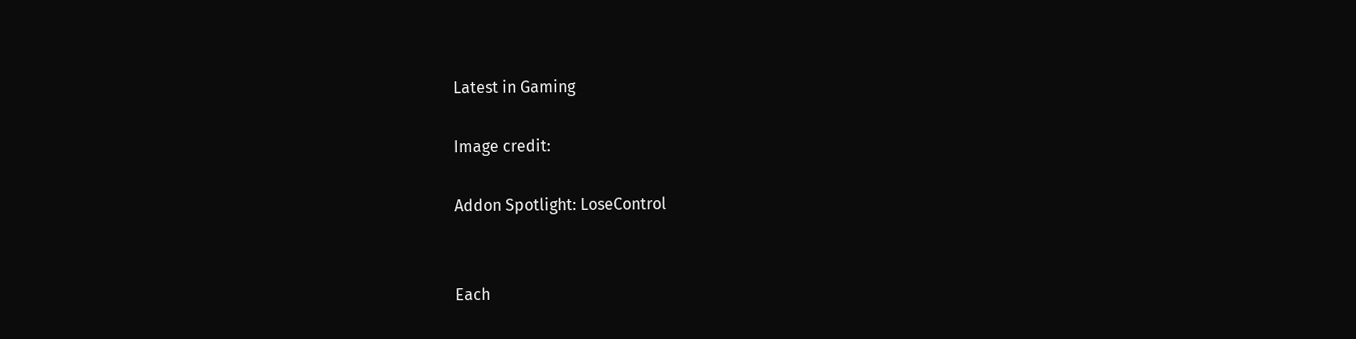Latest in Gaming

Image credit:

Addon Spotlight: LoseControl


Each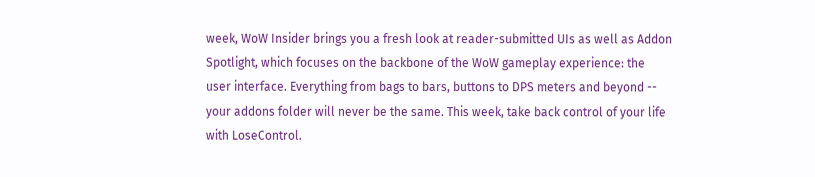week, WoW Insider brings you a fresh look at reader-submitted UIs as well as Addon Spotlight, which focuses on the backbone of the WoW gameplay experience: the user interface. Everything from bags to bars, buttons to DPS meters and beyond -- your addons folder will never be the same. This week, take back control of your life with LoseControl.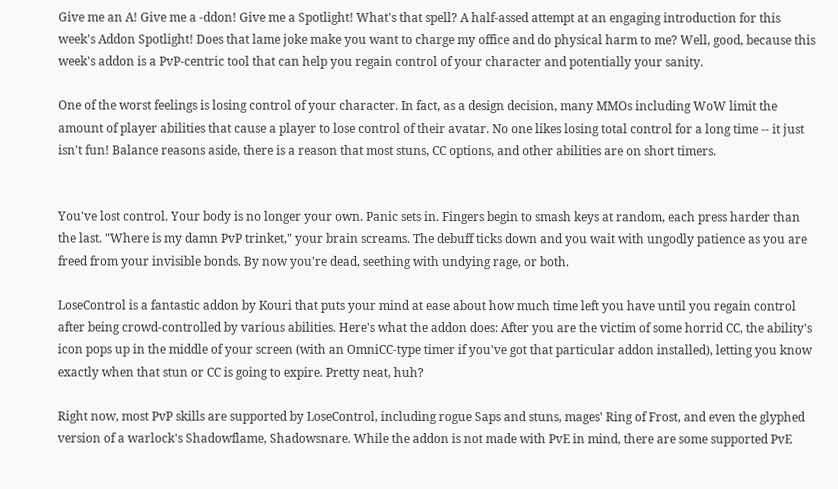Give me an A! Give me a -ddon! Give me a Spotlight! What's that spell? A half-assed attempt at an engaging introduction for this week's Addon Spotlight! Does that lame joke make you want to charge my office and do physical harm to me? Well, good, because this week's addon is a PvP-centric tool that can help you regain control of your character and potentially your sanity.

One of the worst feelings is losing control of your character. In fact, as a design decision, many MMOs including WoW limit the amount of player abilities that cause a player to lose control of their avatar. No one likes losing total control for a long time -- it just isn't fun! Balance reasons aside, there is a reason that most stuns, CC options, and other abilities are on short timers.


You've lost control. Your body is no longer your own. Panic sets in. Fingers begin to smash keys at random, each press harder than the last. "Where is my damn PvP trinket," your brain screams. The debuff ticks down and you wait with ungodly patience as you are freed from your invisible bonds. By now you're dead, seething with undying rage, or both.

LoseControl is a fantastic addon by Kouri that puts your mind at ease about how much time left you have until you regain control after being crowd-controlled by various abilities. Here's what the addon does: After you are the victim of some horrid CC, the ability's icon pops up in the middle of your screen (with an OmniCC-type timer if you've got that particular addon installed), letting you know exactly when that stun or CC is going to expire. Pretty neat, huh?

Right now, most PvP skills are supported by LoseControl, including rogue Saps and stuns, mages' Ring of Frost, and even the glyphed version of a warlock's Shadowflame, Shadowsnare. While the addon is not made with PvE in mind, there are some supported PvE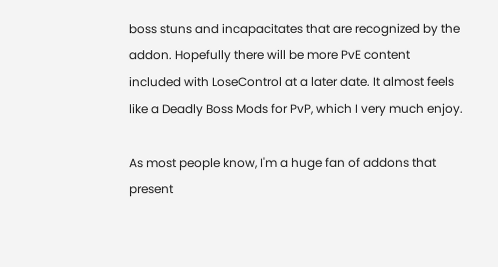boss stuns and incapacitates that are recognized by the addon. Hopefully there will be more PvE content included with LoseControl at a later date. It almost feels like a Deadly Boss Mods for PvP, which I very much enjoy.

As most people know, I'm a huge fan of addons that present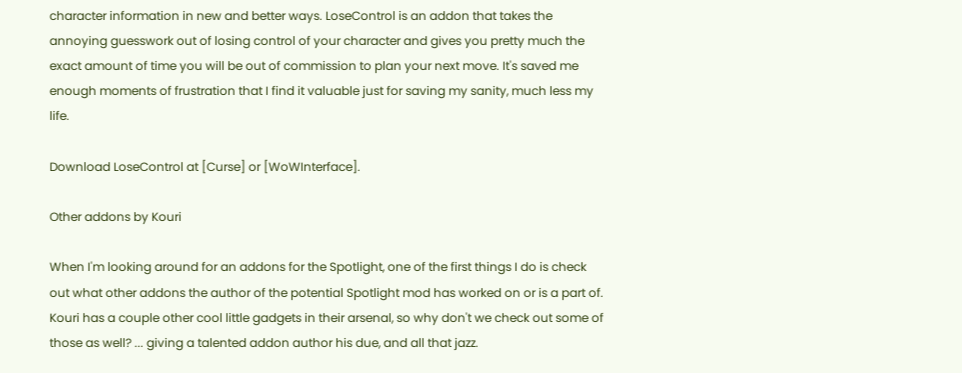character information in new and better ways. LoseControl is an addon that takes the annoying guesswork out of losing control of your character and gives you pretty much the exact amount of time you will be out of commission to plan your next move. It's saved me enough moments of frustration that I find it valuable just for saving my sanity, much less my life.

Download LoseControl at [Curse] or [WoWInterface].

Other addons by Kouri

When I'm looking around for an addons for the Spotlight, one of the first things I do is check out what other addons the author of the potential Spotlight mod has worked on or is a part of. Kouri has a couple other cool little gadgets in their arsenal, so why don't we check out some of those as well? ... giving a talented addon author his due, and all that jazz.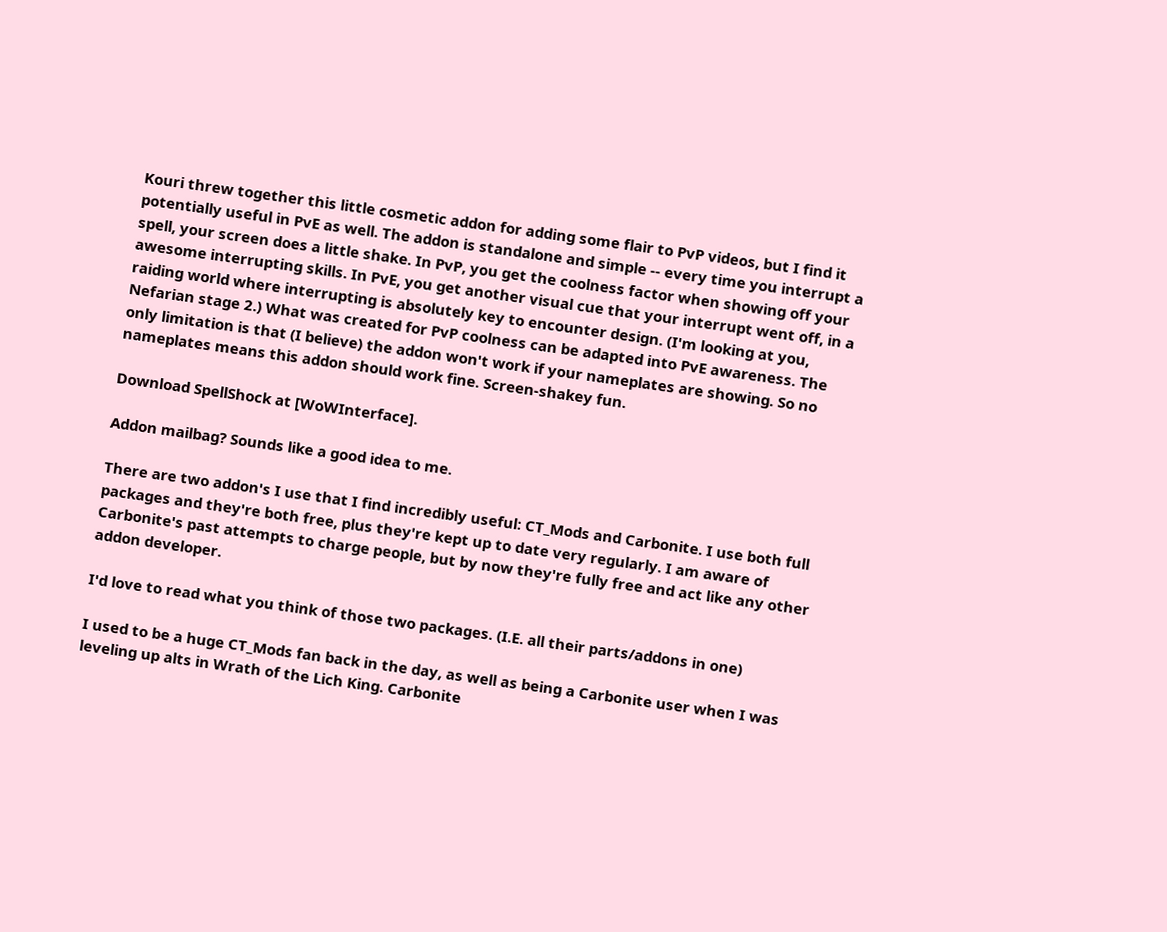Kouri threw together this little cosmetic addon for adding some flair to PvP videos, but I find it potentially useful in PvE as well. The addon is standalone and simple -- every time you interrupt a spell, your screen does a little shake. In PvP, you get the coolness factor when showing off your awesome interrupting skills. In PvE, you get another visual cue that your interrupt went off, in a raiding world where interrupting is absolutely key to encounter design. (I'm looking at you, Nefarian stage 2.) What was created for PvP coolness can be adapted into PvE awareness. The only limitation is that (I believe) the addon won't work if your nameplates are showing. So no nameplates means this addon should work fine. Screen-shakey fun.

Download SpellShock at [WoWInterface].

Addon mailbag? Sounds like a good idea to me.

There are two addon's I use that I find incredibly useful: CT_Mods and Carbonite. I use both full packages and they're both free, plus they're kept up to date very regularly. I am aware of Carbonite's past attempts to charge people, but by now they're fully free and act like any other addon developer.

I'd love to read what you think of those two packages. (I.E. all their parts/addons in one)

I used to be a huge CT_Mods fan back in the day, as well as being a Carbonite user when I was leveling up alts in Wrath of the Lich King. Carbonite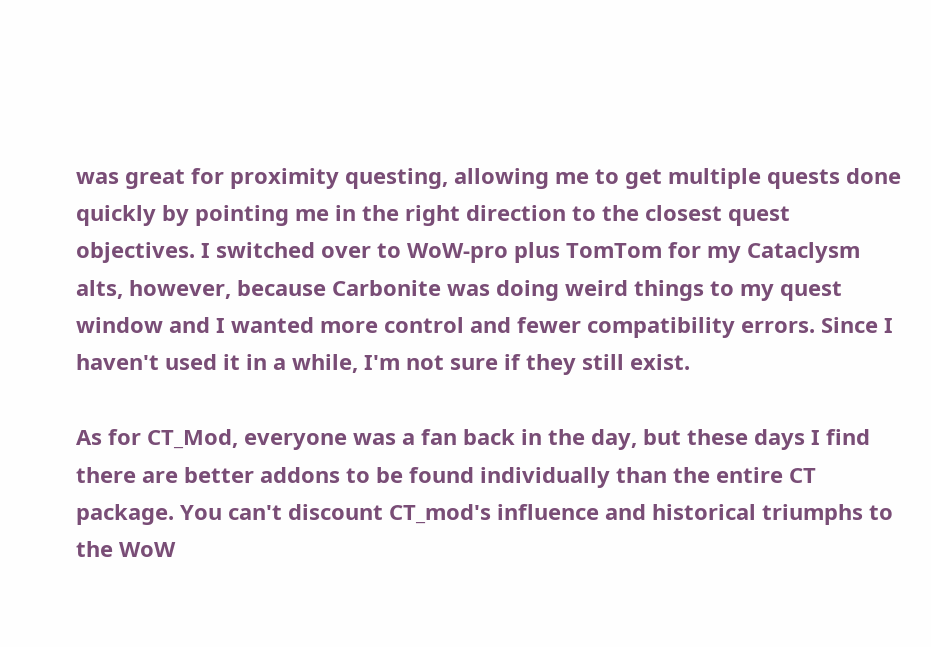was great for proximity questing, allowing me to get multiple quests done quickly by pointing me in the right direction to the closest quest objectives. I switched over to WoW-pro plus TomTom for my Cataclysm alts, however, because Carbonite was doing weird things to my quest window and I wanted more control and fewer compatibility errors. Since I haven't used it in a while, I'm not sure if they still exist.

As for CT_Mod, everyone was a fan back in the day, but these days I find there are better addons to be found individually than the entire CT package. You can't discount CT_mod's influence and historical triumphs to the WoW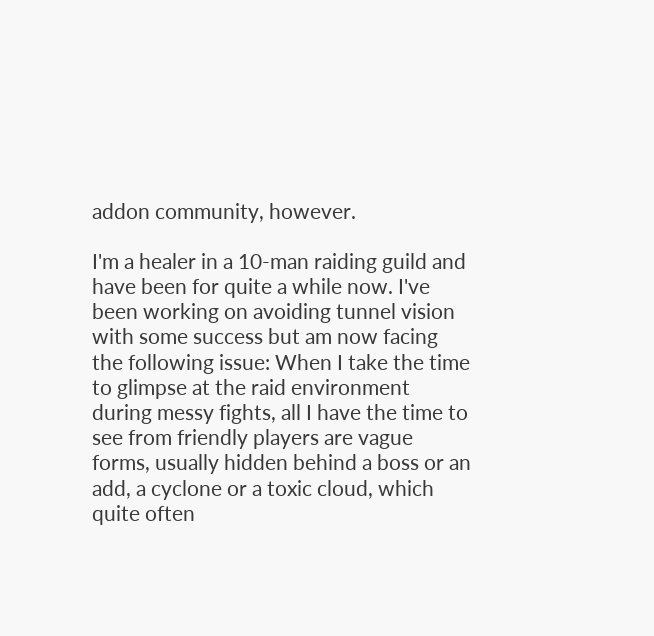addon community, however.

I'm a healer in a 10-man raiding guild and have been for quite a while now. I've been working on avoiding tunnel vision with some success but am now facing the following issue: When I take the time to glimpse at the raid environment during messy fights, all I have the time to see from friendly players are vague forms, usually hidden behind a boss or an add, a cyclone or a toxic cloud, which quite often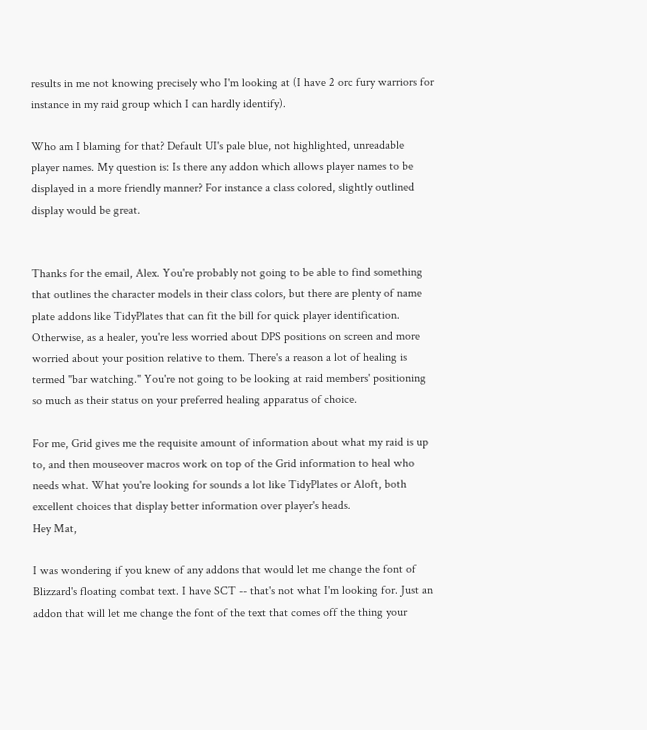results in me not knowing precisely who I'm looking at (I have 2 orc fury warriors for instance in my raid group which I can hardly identify).

Who am I blaming for that? Default UI's pale blue, not highlighted, unreadable player names. My question is: Is there any addon which allows player names to be displayed in a more friendly manner? For instance a class colored, slightly outlined display would be great.


Thanks for the email, Alex. You're probably not going to be able to find something that outlines the character models in their class colors, but there are plenty of name plate addons like TidyPlates that can fit the bill for quick player identification. Otherwise, as a healer, you're less worried about DPS positions on screen and more worried about your position relative to them. There's a reason a lot of healing is termed "bar watching." You're not going to be looking at raid members' positioning so much as their status on your preferred healing apparatus of choice.

For me, Grid gives me the requisite amount of information about what my raid is up to, and then mouseover macros work on top of the Grid information to heal who needs what. What you're looking for sounds a lot like TidyPlates or Aloft, both excellent choices that display better information over player's heads.
Hey Mat,

I was wondering if you knew of any addons that would let me change the font of Blizzard's floating combat text. I have SCT -- that's not what I'm looking for. Just an addon that will let me change the font of the text that comes off the thing your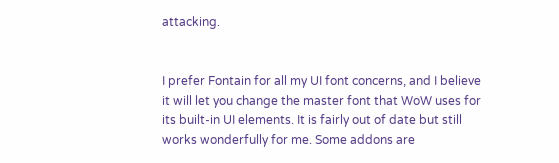attacking.


I prefer Fontain for all my UI font concerns, and I believe it will let you change the master font that WoW uses for its built-in UI elements. It is fairly out of date but still works wonderfully for me. Some addons are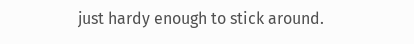just hardy enough to stick around.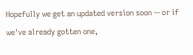Hopefully we get an updated version soon -- or if we've already gotten one,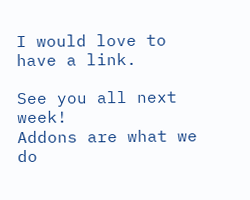I would love to have a link.

See you all next week!
Addons are what we do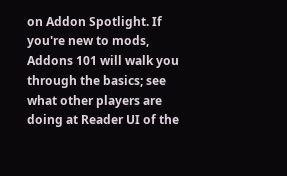on Addon Spotlight. If you're new to mods, Addons 101 will walk you through the basics; see what other players are doing at Reader UI of the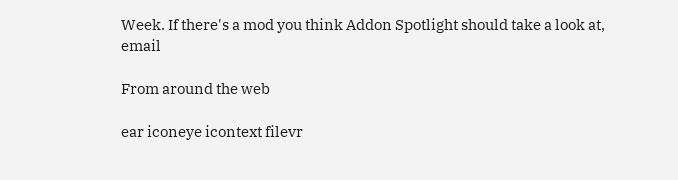Week. If there's a mod you think Addon Spotlight should take a look at, email

From around the web

ear iconeye icontext filevr